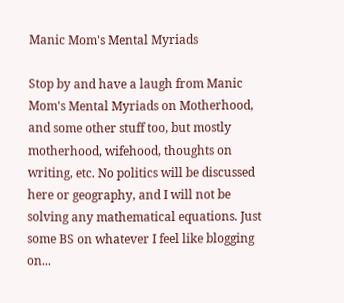Manic Mom's Mental Myriads

Stop by and have a laugh from Manic Mom's Mental Myriads on Motherhood, and some other stuff too, but mostly motherhood, wifehood, thoughts on writing, etc. No politics will be discussed here or geography, and I will not be solving any mathematical equations. Just some BS on whatever I feel like blogging on...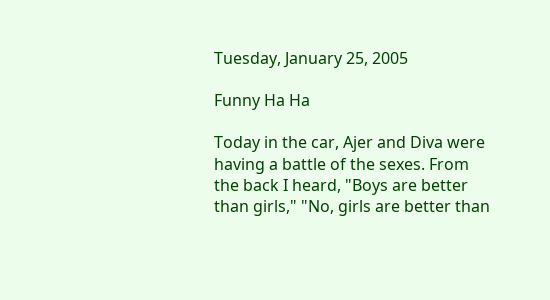Tuesday, January 25, 2005

Funny Ha Ha

Today in the car, Ajer and Diva were having a battle of the sexes. From the back I heard, "Boys are better than girls," "No, girls are better than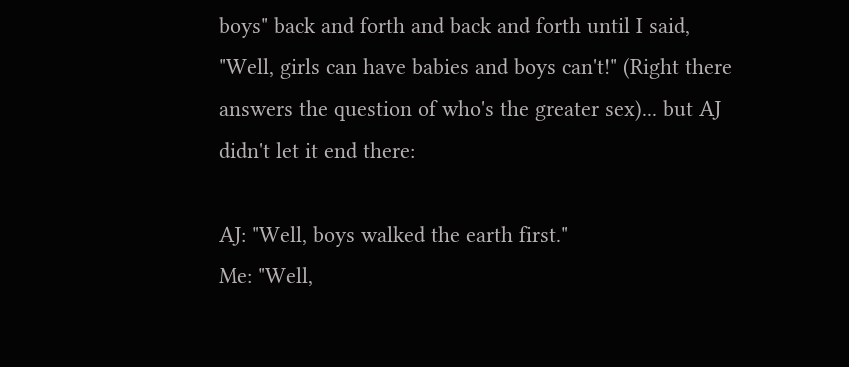boys" back and forth and back and forth until I said, "Well, girls can have babies and boys can't!" (Right there answers the question of who's the greater sex)... but AJ didn't let it end there:

AJ: "Well, boys walked the earth first."
Me: "Well,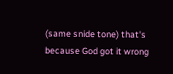(same snide tone) that's because God got it wrong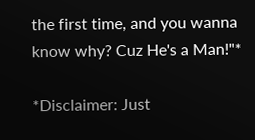the first time, and you wanna know why? Cuz He's a Man!"*

*Disclaimer: Just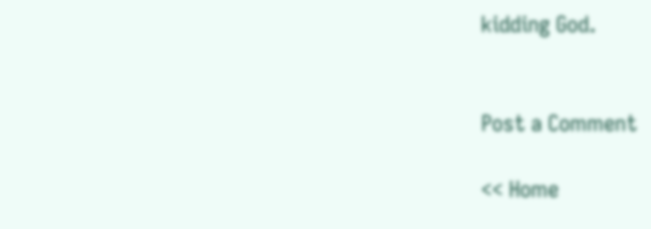kidding God.


Post a Comment

<< Home